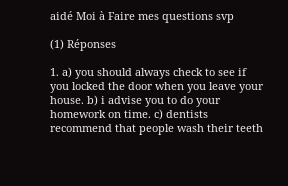aidé Moi à Faire mes questions svp

(1) Réponses

1. a) you should always check to see if you locked the door when you leave your house. b) i advise you to do your homework on time. c) dentists recommend that people wash their teeth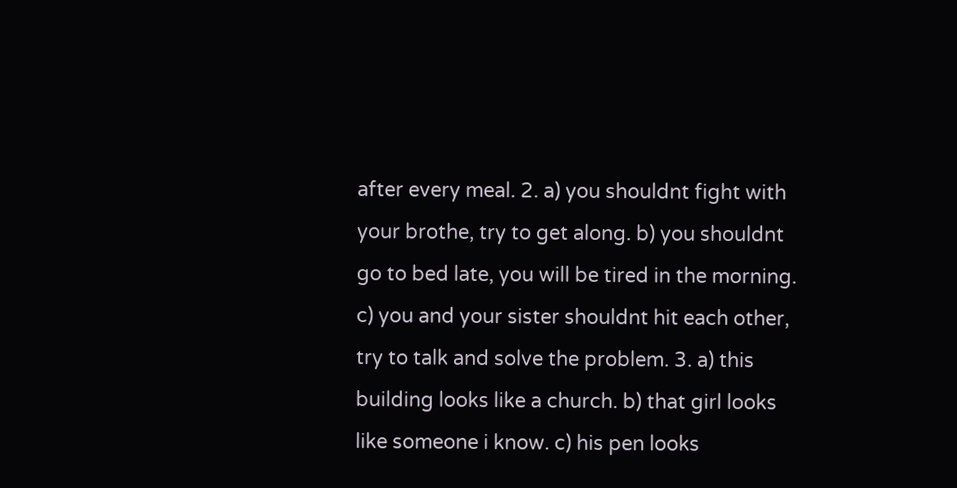after every meal. 2. a) you shouldnt fight with your brothe, try to get along. b) you shouldnt go to bed late, you will be tired in the morning. c) you and your sister shouldnt hit each other, try to talk and solve the problem. 3. a) this building looks like a church. b) that girl looks like someone i know. c) his pen looks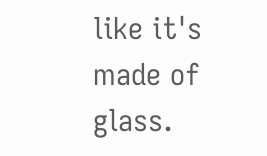like it's made of glass.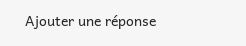Ajouter une réponse